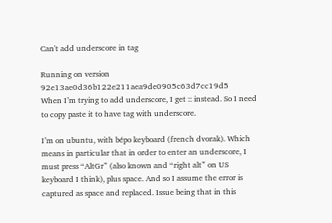Can't add underscore in tag

Running on version 92e13ae0d36b122e211aea9de0905c63d7cc19d5
When I’m trying to add underscore, I get :: instead. So I need to copy paste it to have tag with underscore.

I’m on ubuntu, with bépo keyboard (french dvorak). Which means in particular that in order to enter an underscore, I must press “AltGr” (also known and “right alt” on US keyboard I think), plus space. And so I assume the error is captured as space and replaced. Issue being that in this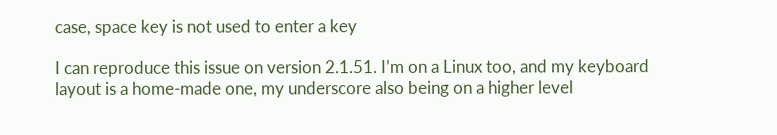case, space key is not used to enter a key

I can reproduce this issue on version 2.1.51. I’m on a Linux too, and my keyboard layout is a home-made one, my underscore also being on a higher level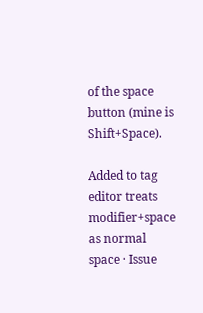of the space button (mine is Shift+Space).

Added to tag editor treats modifier+space as normal space · Issue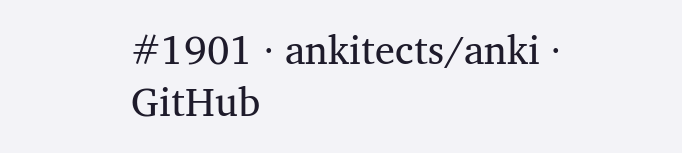#1901 · ankitects/anki · GitHub